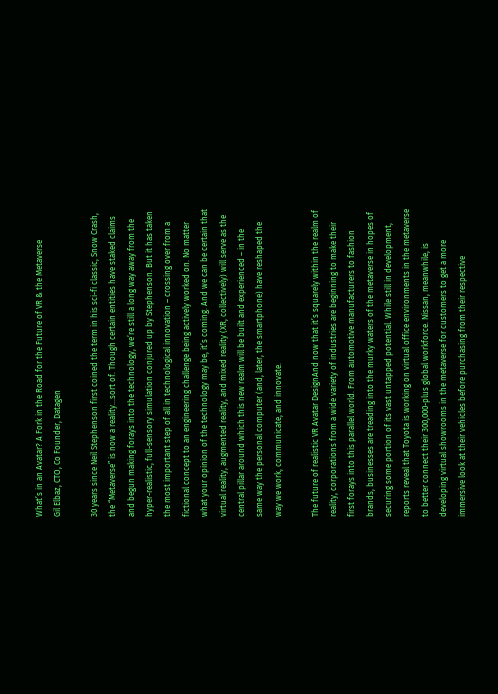What’s in an Avatar? A Fork in the Road for the Future of VR & the Metaverse
Gil Elbaz, CTO, Co Founder, Datagen

30 years since Neil Stephenson first coined the term in his sci-fi classic, Snow Crash, the “Metaverse” is now a reality…sort of. Though certain entities have staked claims and begun making forays into the technology, we’re still a long way away from the hyper-realistic, full-sensory simulation conjured up by Stephenson. But it has taken the most important step of all in technological innovation – crossing over from a fictional concept to an engineering challenge being actively worked on. No matter what your opinion of the technology may be, it’s coming. And we can be certain that virtual reality, augmented reality, and mixed reality (XR, collectively) will serve as the central pillar around which this new realm will be built and experienced – in the same way the personal computer (and, later, the smartphone) have reshaped the way we work, communicate, and innovate.

The future of realistic VR Avatar DesignAnd now that it’s squarely within the realm of reality, corporations from a wide variety of industries are beginning to make their first forays into this parallel world. From automotive manufacturers to fashion brands, businesses are treading into the murky waters of the metaverse in hopes of securing some portion of its vast untapped potential. While still in development, reports reveal that Toyota is working on virtual office environments in the metaverse to better connect their 300,000-plus global workforce. Nissan, meanwhile, is developing virtual showrooms in the metaverse for customers to get a more immersive look at their vehicles before purchasing from their respective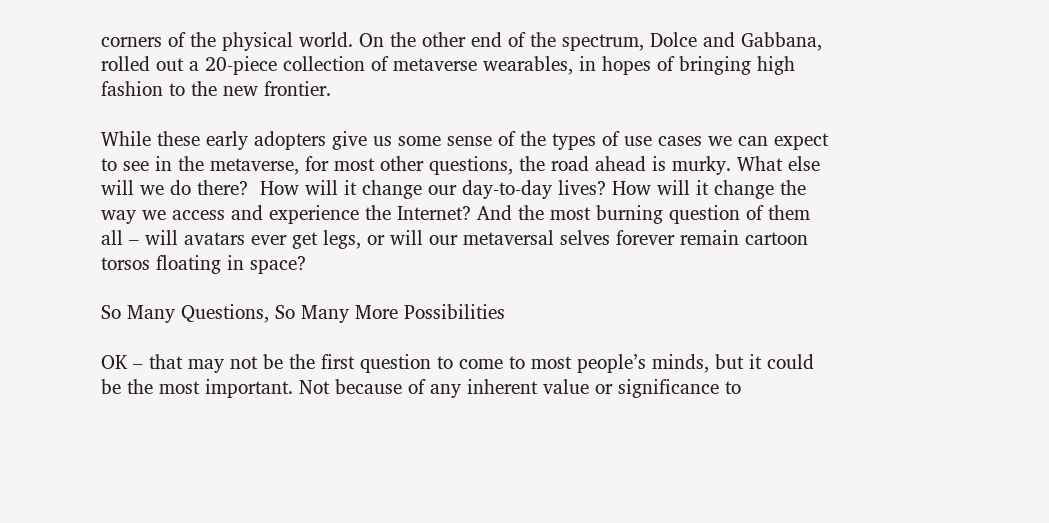corners of the physical world. On the other end of the spectrum, Dolce and Gabbana, rolled out a 20-piece collection of metaverse wearables, in hopes of bringing high fashion to the new frontier.

While these early adopters give us some sense of the types of use cases we can expect to see in the metaverse, for most other questions, the road ahead is murky. What else will we do there?  How will it change our day-to-day lives? How will it change the way we access and experience the Internet? And the most burning question of them all – will avatars ever get legs, or will our metaversal selves forever remain cartoon torsos floating in space?

So Many Questions, So Many More Possibilities

OK – that may not be the first question to come to most people’s minds, but it could  be the most important. Not because of any inherent value or significance to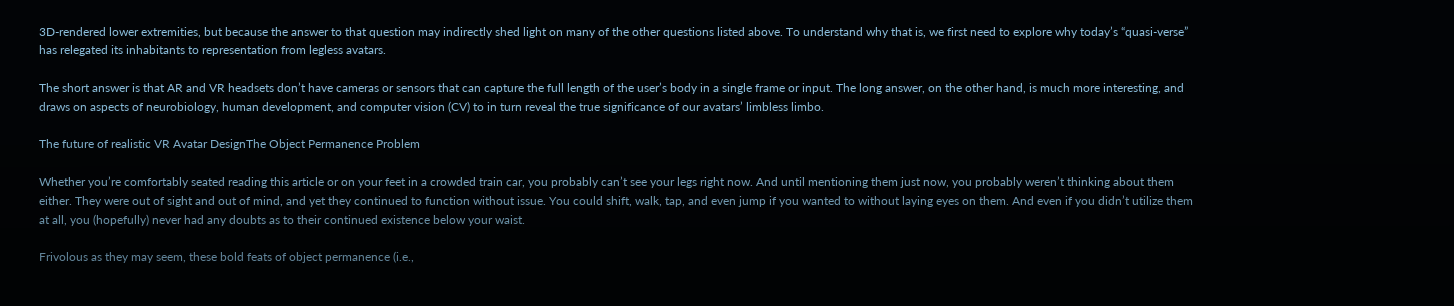3D-rendered lower extremities, but because the answer to that question may indirectly shed light on many of the other questions listed above. To understand why that is, we first need to explore why today’s “quasi-verse” has relegated its inhabitants to representation from legless avatars.

The short answer is that AR and VR headsets don’t have cameras or sensors that can capture the full length of the user’s body in a single frame or input. The long answer, on the other hand, is much more interesting, and draws on aspects of neurobiology, human development, and computer vision (CV) to in turn reveal the true significance of our avatars’ limbless limbo.

The future of realistic VR Avatar DesignThe Object Permanence Problem

Whether you’re comfortably seated reading this article or on your feet in a crowded train car, you probably can’t see your legs right now. And until mentioning them just now, you probably weren’t thinking about them either. They were out of sight and out of mind, and yet they continued to function without issue. You could shift, walk, tap, and even jump if you wanted to without laying eyes on them. And even if you didn’t utilize them at all, you (hopefully) never had any doubts as to their continued existence below your waist.

Frivolous as they may seem, these bold feats of object permanence (i.e.,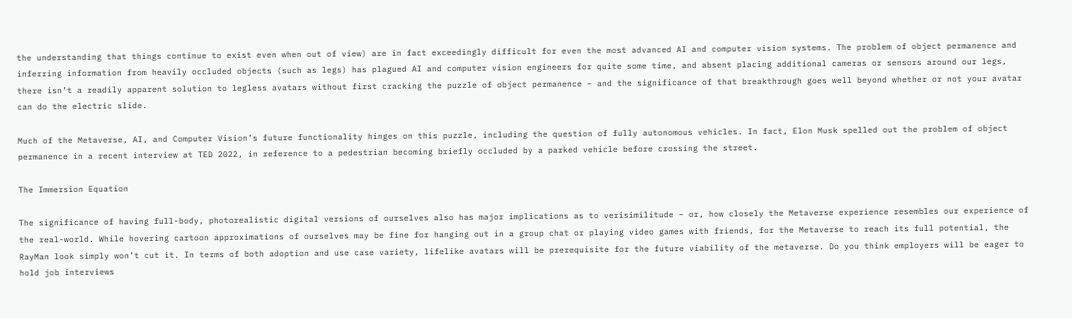the understanding that things continue to exist even when out of view) are in fact exceedingly difficult for even the most advanced AI and computer vision systems. The problem of object permanence and inferring information from heavily occluded objects (such as legs) has plagued AI and computer vision engineers for quite some time, and absent placing additional cameras or sensors around our legs, there isn’t a readily apparent solution to legless avatars without first cracking the puzzle of object permanence – and the significance of that breakthrough goes well beyond whether or not your avatar can do the electric slide.

Much of the Metaverse, AI, and Computer Vision’s future functionality hinges on this puzzle, including the question of fully autonomous vehicles. In fact, Elon Musk spelled out the problem of object permanence in a recent interview at TED 2022, in reference to a pedestrian becoming briefly occluded by a parked vehicle before crossing the street.

The Immersion Equation

The significance of having full-body, photorealistic digital versions of ourselves also has major implications as to verisimilitude – or, how closely the Metaverse experience resembles our experience of the real-world. While hovering cartoon approximations of ourselves may be fine for hanging out in a group chat or playing video games with friends, for the Metaverse to reach its full potential, the RayMan look simply won’t cut it. In terms of both adoption and use case variety, lifelike avatars will be prerequisite for the future viability of the metaverse. Do you think employers will be eager to hold job interviews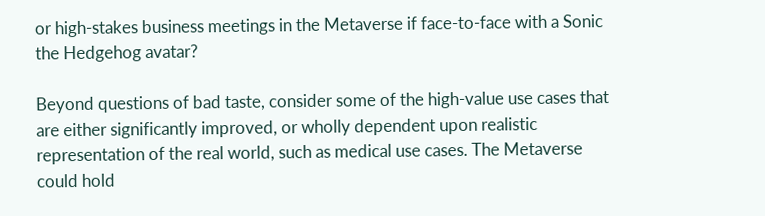or high-stakes business meetings in the Metaverse if face-to-face with a Sonic the Hedgehog avatar?

Beyond questions of bad taste, consider some of the high-value use cases that are either significantly improved, or wholly dependent upon realistic representation of the real world, such as medical use cases. The Metaverse could hold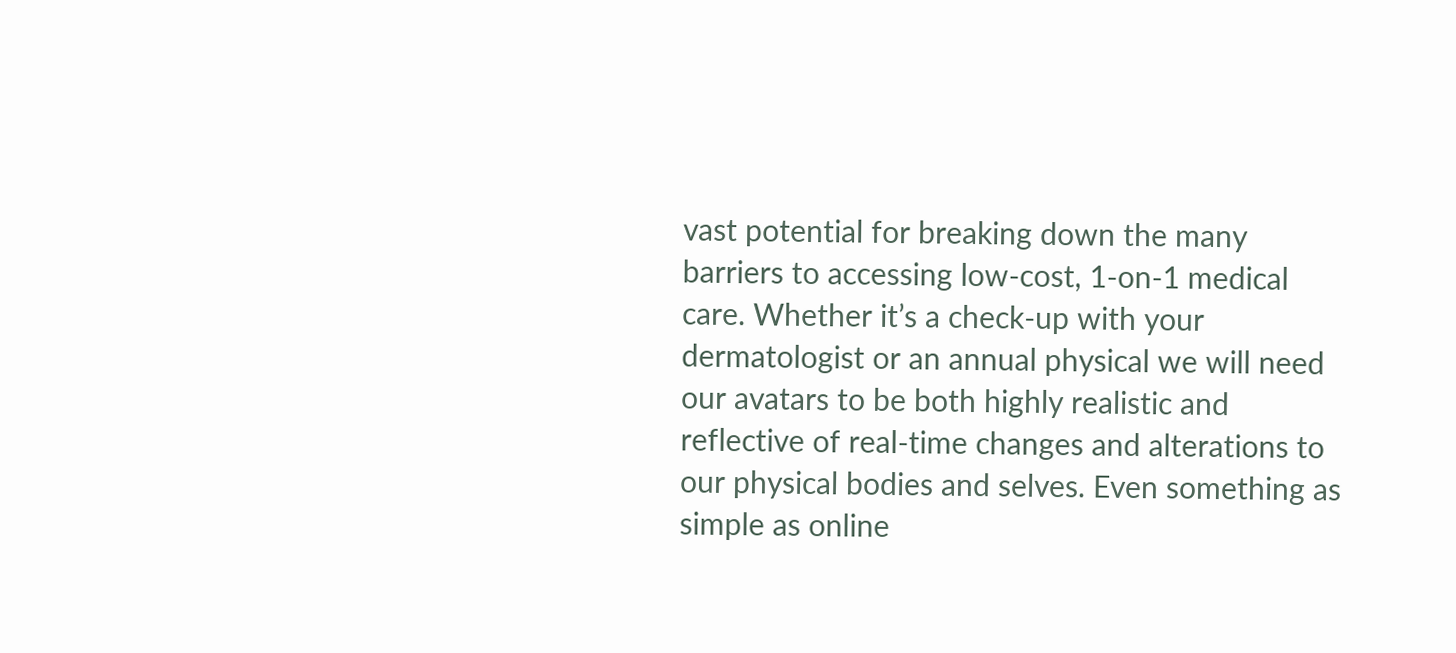vast potential for breaking down the many barriers to accessing low-cost, 1-on-1 medical care. Whether it’s a check-up with your dermatologist or an annual physical we will need our avatars to be both highly realistic and reflective of real-time changes and alterations to our physical bodies and selves. Even something as simple as online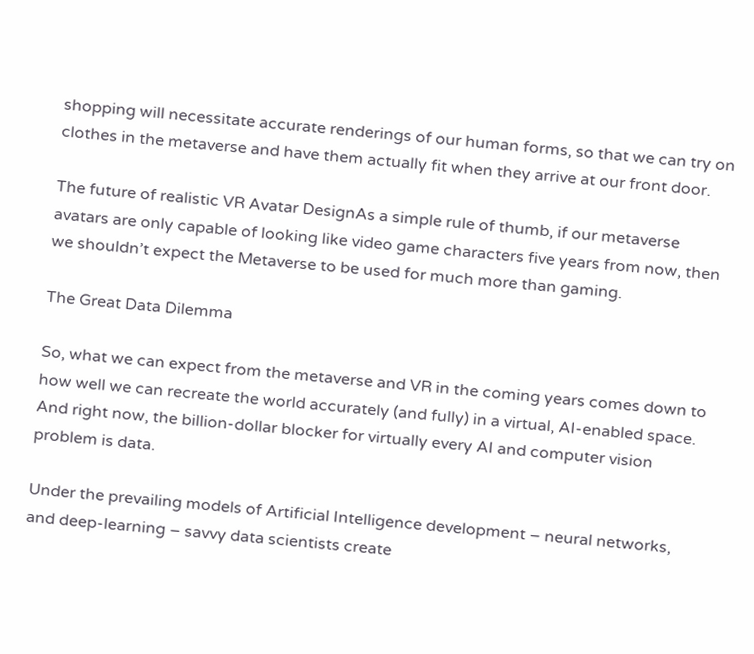shopping will necessitate accurate renderings of our human forms, so that we can try on clothes in the metaverse and have them actually fit when they arrive at our front door.

The future of realistic VR Avatar DesignAs a simple rule of thumb, if our metaverse avatars are only capable of looking like video game characters five years from now, then we shouldn’t expect the Metaverse to be used for much more than gaming.

The Great Data Dilemma

So, what we can expect from the metaverse and VR in the coming years comes down to how well we can recreate the world accurately (and fully) in a virtual, AI-enabled space. And right now, the billion-dollar blocker for virtually every AI and computer vision problem is data.

Under the prevailing models of Artificial Intelligence development – neural networks, and deep-learning – savvy data scientists create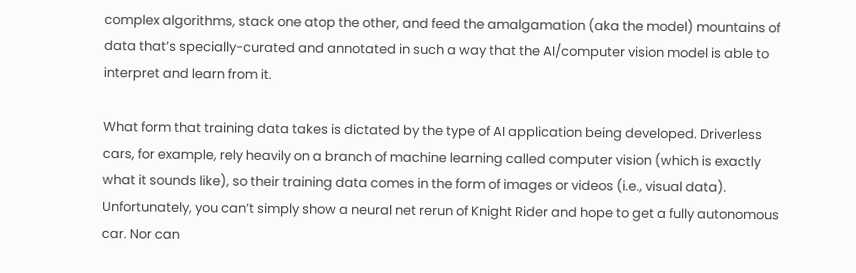complex algorithms, stack one atop the other, and feed the amalgamation (aka the model) mountains of data that’s specially-curated and annotated in such a way that the AI/computer vision model is able to interpret and learn from it.

What form that training data takes is dictated by the type of AI application being developed. Driverless cars, for example, rely heavily on a branch of machine learning called computer vision (which is exactly what it sounds like), so their training data comes in the form of images or videos (i.e., visual data). Unfortunately, you can’t simply show a neural net rerun of Knight Rider and hope to get a fully autonomous car. Nor can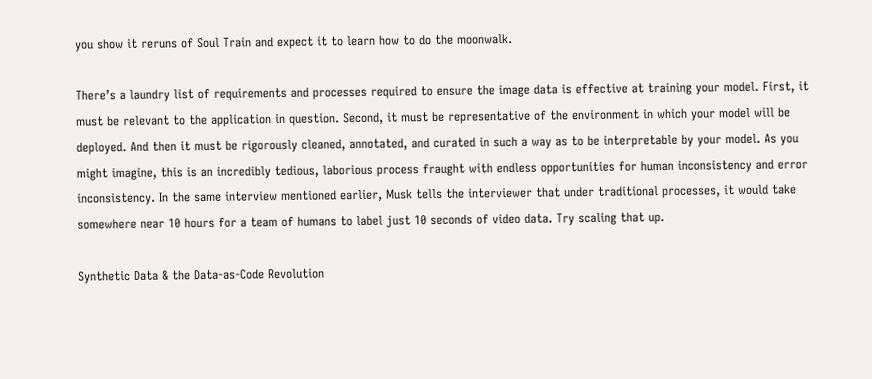you show it reruns of Soul Train and expect it to learn how to do the moonwalk.

There’s a laundry list of requirements and processes required to ensure the image data is effective at training your model. First, it must be relevant to the application in question. Second, it must be representative of the environment in which your model will be deployed. And then it must be rigorously cleaned, annotated, and curated in such a way as to be interpretable by your model. As you might imagine, this is an incredibly tedious, laborious process fraught with endless opportunities for human inconsistency and error inconsistency. In the same interview mentioned earlier, Musk tells the interviewer that under traditional processes, it would take somewhere near 10 hours for a team of humans to label just 10 seconds of video data. Try scaling that up.

Synthetic Data & the Data-as-Code Revolution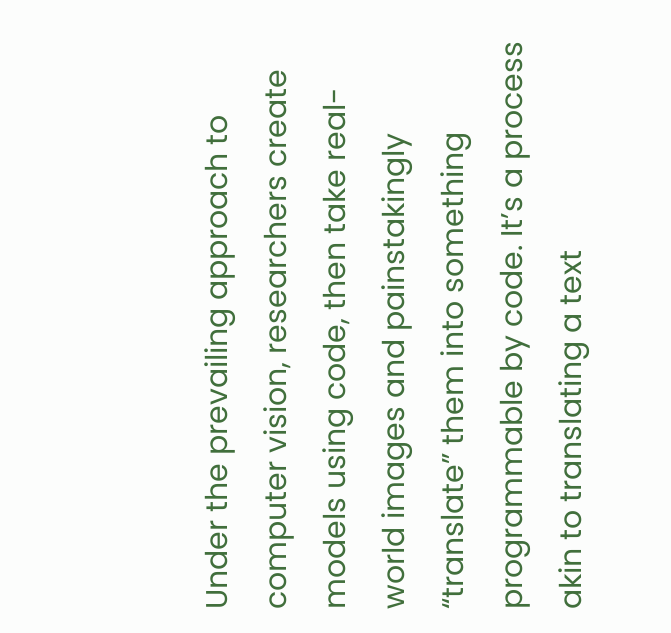Under the prevailing approach to computer vision, researchers create models using code, then take real-world images and painstakingly “translate” them into something programmable by code. It’s a process akin to translating a text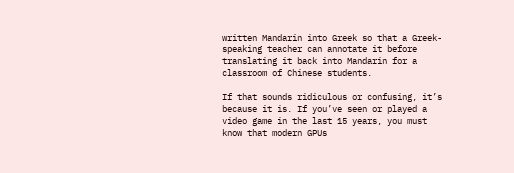written Mandarin into Greek so that a Greek-speaking teacher can annotate it before translating it back into Mandarin for a classroom of Chinese students.

If that sounds ridiculous or confusing, it’s because it is. If you’ve seen or played a video game in the last 15 years, you must know that modern GPUs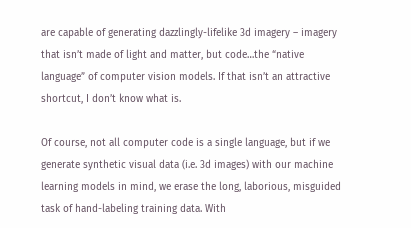are capable of generating dazzlingly-lifelike 3d imagery – imagery that isn’t made of light and matter, but code…the “native language” of computer vision models. If that isn’t an attractive shortcut, I don’t know what is.

Of course, not all computer code is a single language, but if we generate synthetic visual data (i.e. 3d images) with our machine learning models in mind, we erase the long, laborious, misguided task of hand-labeling training data. With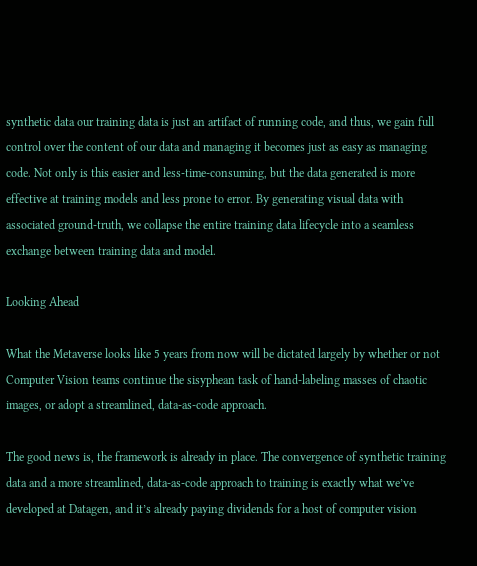synthetic data our training data is just an artifact of running code, and thus, we gain full control over the content of our data and managing it becomes just as easy as managing code. Not only is this easier and less-time-consuming, but the data generated is more effective at training models and less prone to error. By generating visual data with associated ground-truth, we collapse the entire training data lifecycle into a seamless exchange between training data and model.

Looking Ahead

What the Metaverse looks like 5 years from now will be dictated largely by whether or not Computer Vision teams continue the sisyphean task of hand-labeling masses of chaotic images, or adopt a streamlined, data-as-code approach.

The good news is, the framework is already in place. The convergence of synthetic training data and a more streamlined, data-as-code approach to training is exactly what we’ve developed at Datagen, and it’s already paying dividends for a host of computer vision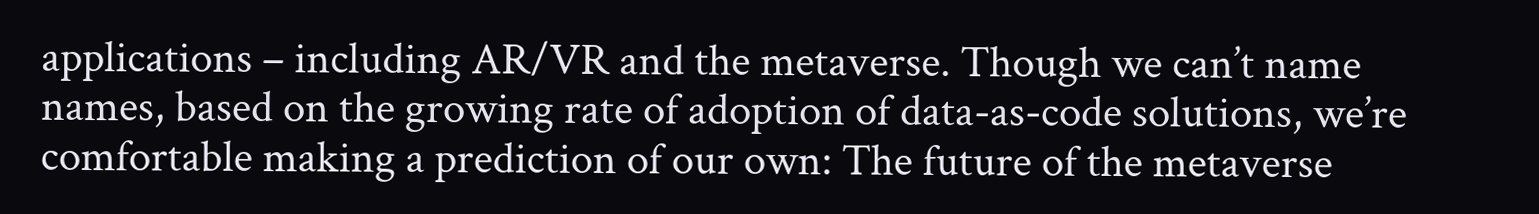applications – including AR/VR and the metaverse. Though we can’t name names, based on the growing rate of adoption of data-as-code solutions, we’re comfortable making a prediction of our own: The future of the metaverse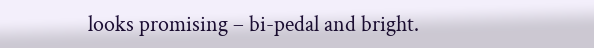looks promising – bi-pedal and bright.